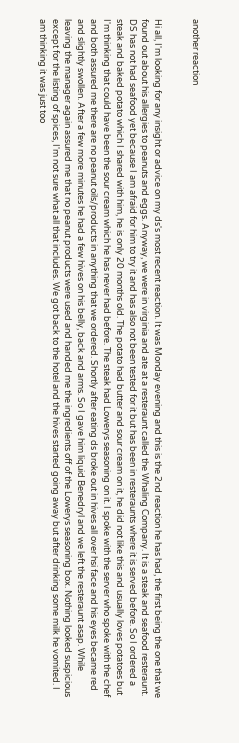another reaction


Hi all, I'm looking for any insight or advice on my ds's most recent reaction. It was Monday evening and this is the 2nd reaction he has had, the first being the one that we found out about his allergies to peanuts and eggs. Anyway, we were in virginia and ate at a resteraunt called the Whaling Company. It is a steak and seafood resteraunt. DS has not had seafood yet because I am afraid for him to try it and has also not been tested for it but has been in resteraunts where it is served before. So I ordered a steak and baked potato which I shared with him, he is only 20 months old. The potato had butter and sour cream on it, he did not like this and usually loves potatoes but I'm thinking that could have been the sour cream which he has never had before. The steak had Lowerys seasoning on it. I spoke with the server who spoke with the chef and both assured me there are no peanut oils/products in anything that we ordered. Shortly after eating ds broke out in hives all over hsi face and his eyes became red and slightly swollen. After a few more minutes he had a few hives on his belly, back and arms. So I gave him liquid Benedryl and we left the resteraunt asap. While leaving the manager again assured me that no peanut products were used and handed me the ingredients off of the Lowerys seasoning box. Nothing looked suspicious except for the listing of spices, I'm not sure what all that includes. We got back to the hotel and the hives started going away but after drinking some milk he vomited. I am thinking it was just too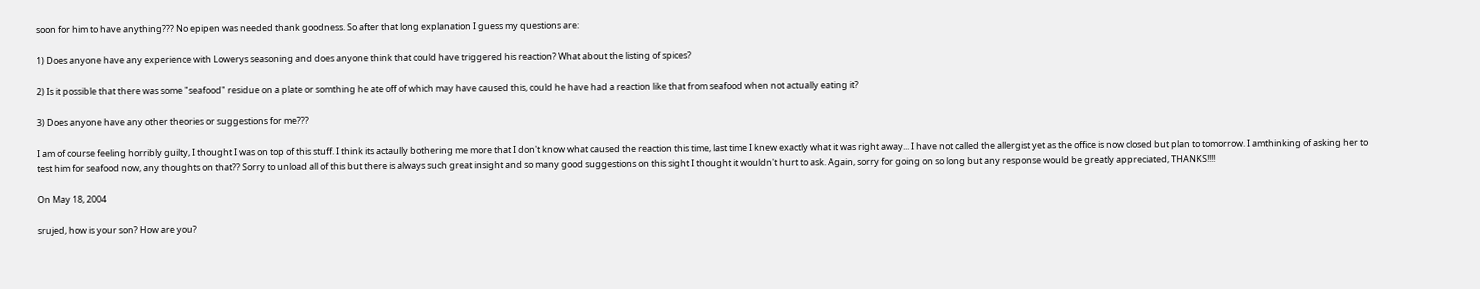soon for him to have anything??? No epipen was needed thank goodness. So after that long explanation I guess my questions are:

1) Does anyone have any experience with Lowerys seasoning and does anyone think that could have triggered his reaction? What about the listing of spices?

2) Is it possible that there was some "seafood" residue on a plate or somthing he ate off of which may have caused this, could he have had a reaction like that from seafood when not actually eating it?

3) Does anyone have any other theories or suggestions for me???

I am of course feeling horribly guilty, I thought I was on top of this stuff. I think its actaully bothering me more that I don't know what caused the reaction this time, last time I knew exactly what it was right away... I have not called the allergist yet as the office is now closed but plan to tomorrow. I amthinking of asking her to test him for seafood now, any thoughts on that?? Sorry to unload all of this but there is always such great insight and so many good suggestions on this sight I thought it wouldn't hurt to ask. Again, sorry for going on so long but any response would be greatly appreciated, THANKS!!!!

On May 18, 2004

srujed, how is your son? How are you?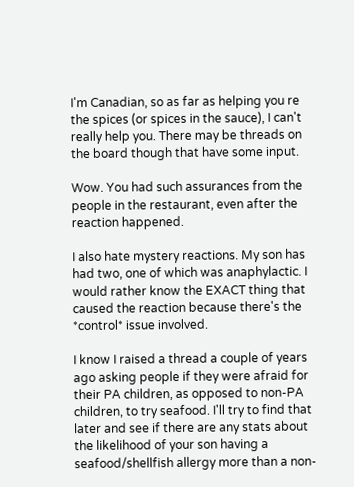I'm Canadian, so as far as helping you re the spices (or spices in the sauce), I can't really help you. There may be threads on the board though that have some input.

Wow. You had such assurances from the people in the restaurant, even after the reaction happened.

I also hate mystery reactions. My son has had two, one of which was anaphylactic. I would rather know the EXACT thing that caused the reaction because there's the *control* issue involved.

I know I raised a thread a couple of years ago asking people if they were afraid for their PA children, as opposed to non-PA children, to try seafood. I'll try to find that later and see if there are any stats about the likelihood of your son having a seafood/shellfish allergy more than a non-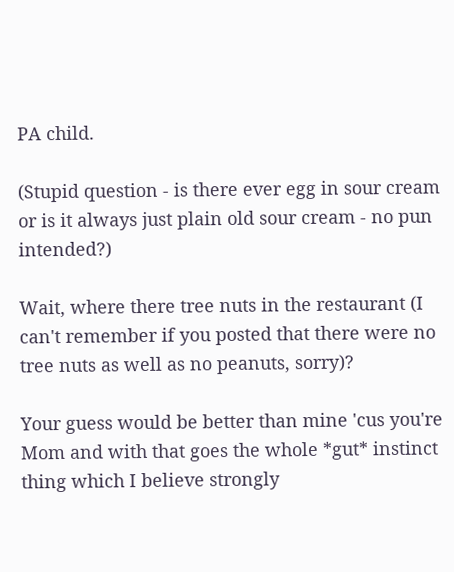PA child.

(Stupid question - is there ever egg in sour cream or is it always just plain old sour cream - no pun intended?)

Wait, where there tree nuts in the restaurant (I can't remember if you posted that there were no tree nuts as well as no peanuts, sorry)?

Your guess would be better than mine 'cus you're Mom and with that goes the whole *gut* instinct thing which I believe strongly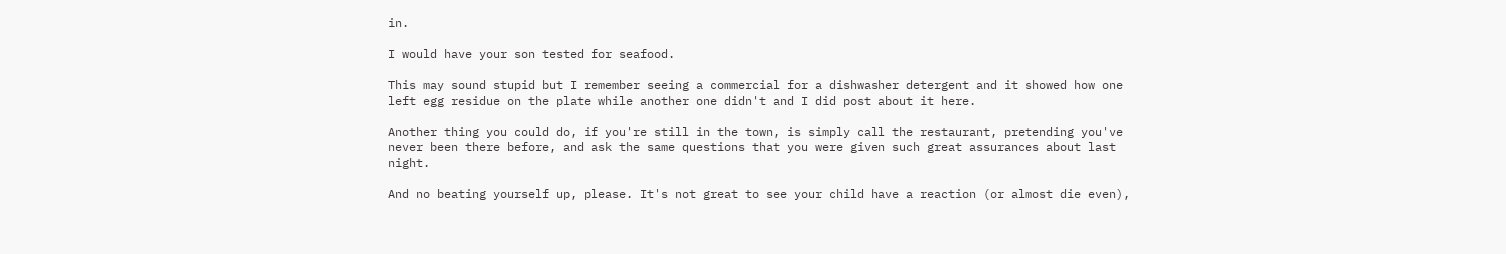in.

I would have your son tested for seafood.

This may sound stupid but I remember seeing a commercial for a dishwasher detergent and it showed how one left egg residue on the plate while another one didn't and I did post about it here.

Another thing you could do, if you're still in the town, is simply call the restaurant, pretending you've never been there before, and ask the same questions that you were given such great assurances about last night.

And no beating yourself up, please. It's not great to see your child have a reaction (or almost die even),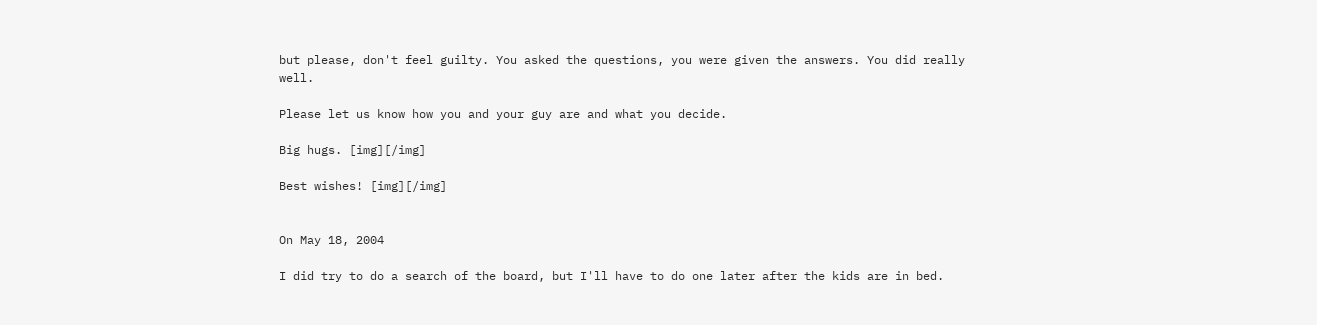but please, don't feel guilty. You asked the questions, you were given the answers. You did really well.

Please let us know how you and your guy are and what you decide.

Big hugs. [img][/img]

Best wishes! [img][/img]


On May 18, 2004

I did try to do a search of the board, but I'll have to do one later after the kids are in bed.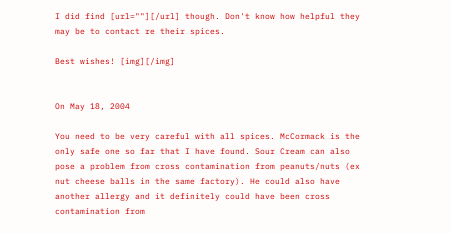I did find [url=""][/url] though. Don't know how helpful they may be to contact re their spices.

Best wishes! [img][/img]


On May 18, 2004

You need to be very careful with all spices. McCormack is the only safe one so far that I have found. Sour Cream can also pose a problem from cross contamination from peanuts/nuts (ex nut cheese balls in the same factory). He could also have another allergy and it definitely could have been cross contamination from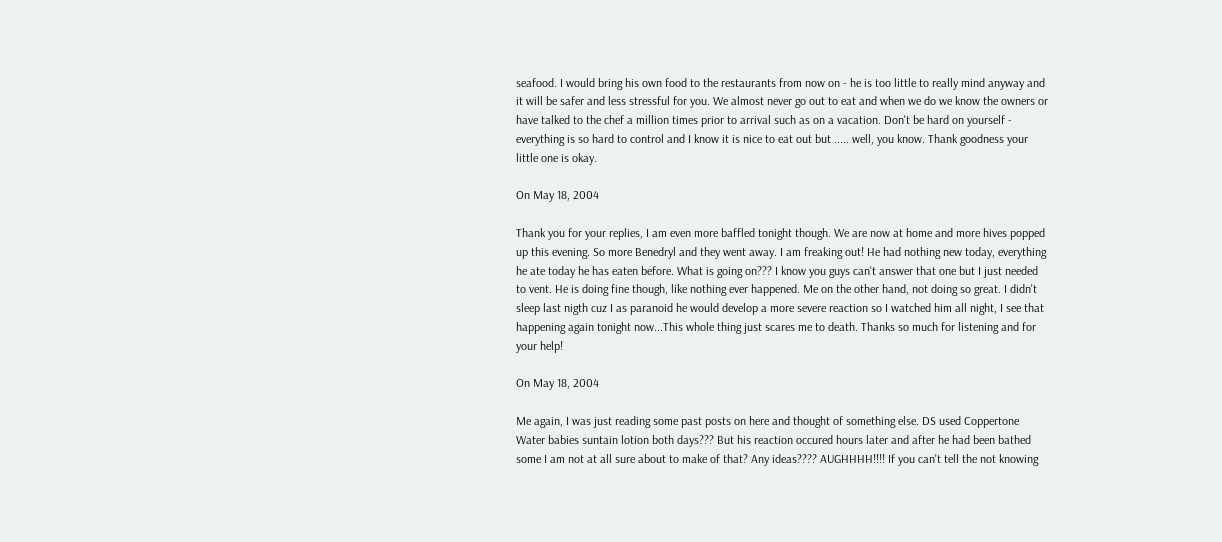seafood. I would bring his own food to the restaurants from now on - he is too little to really mind anyway and it will be safer and less stressful for you. We almost never go out to eat and when we do we know the owners or have talked to the chef a million times prior to arrival such as on a vacation. Don't be hard on yourself - everything is so hard to control and I know it is nice to eat out but ..... well, you know. Thank goodness your little one is okay.

On May 18, 2004

Thank you for your replies, I am even more baffled tonight though. We are now at home and more hives popped up this evening. So more Benedryl and they went away. I am freaking out! He had nothing new today, everything he ate today he has eaten before. What is going on??? I know you guys can't answer that one but I just needed to vent. He is doing fine though, like nothing ever happened. Me on the other hand, not doing so great. I didn't sleep last nigth cuz I as paranoid he would develop a more severe reaction so I watched him all night, I see that happening again tonight now...This whole thing just scares me to death. Thanks so much for listening and for your help!

On May 18, 2004

Me again, I was just reading some past posts on here and thought of something else. DS used Coppertone Water babies suntain lotion both days??? But his reaction occured hours later and after he had been bathed some I am not at all sure about to make of that? Any ideas???? AUGHHHH!!!! If you can't tell the not knowing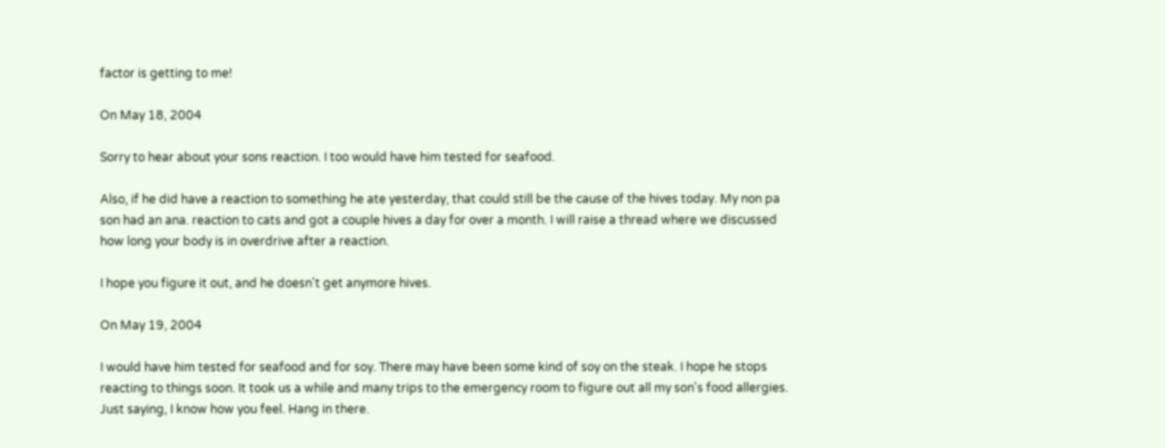factor is getting to me!

On May 18, 2004

Sorry to hear about your sons reaction. I too would have him tested for seafood.

Also, if he did have a reaction to something he ate yesterday, that could still be the cause of the hives today. My non pa son had an ana. reaction to cats and got a couple hives a day for over a month. I will raise a thread where we discussed how long your body is in overdrive after a reaction.

I hope you figure it out, and he doesn't get anymore hives.

On May 19, 2004

I would have him tested for seafood and for soy. There may have been some kind of soy on the steak. I hope he stops reacting to things soon. It took us a while and many trips to the emergency room to figure out all my son's food allergies. Just saying, I know how you feel. Hang in there.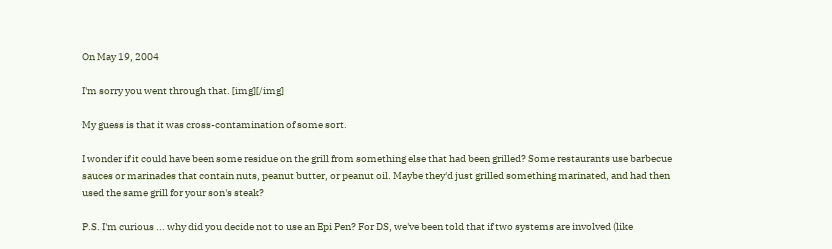On May 19, 2004

I'm sorry you went through that. [img][/img]

My guess is that it was cross-contamination of some sort.

I wonder if it could have been some residue on the grill from something else that had been grilled? Some restaurants use barbecue sauces or marinades that contain nuts, peanut butter, or peanut oil. Maybe they'd just grilled something marinated, and had then used the same grill for your son's steak?

P.S. I'm curious ... why did you decide not to use an Epi Pen? For DS, we've been told that if two systems are involved (like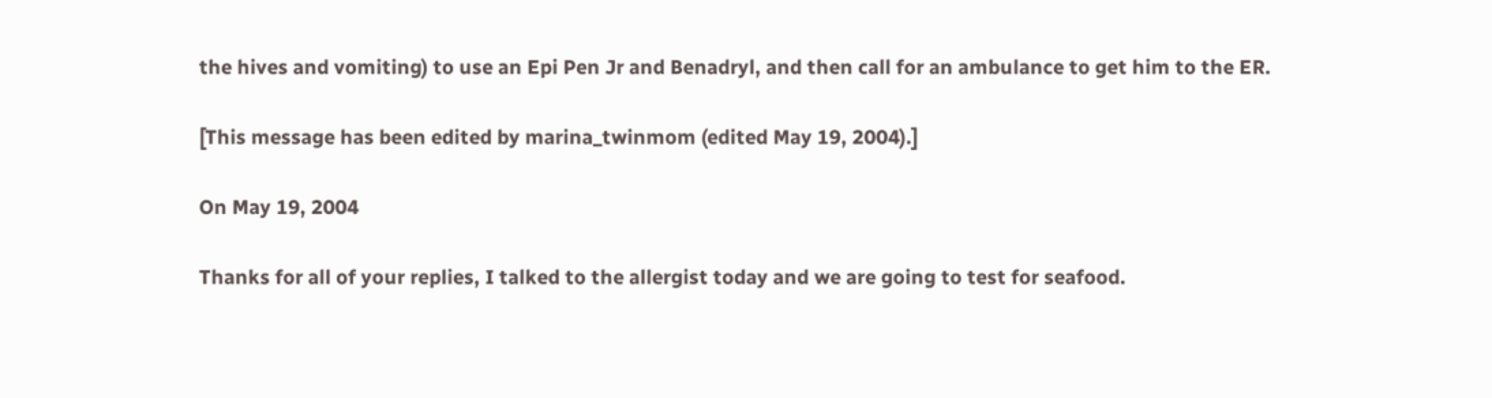the hives and vomiting) to use an Epi Pen Jr and Benadryl, and then call for an ambulance to get him to the ER.

[This message has been edited by marina_twinmom (edited May 19, 2004).]

On May 19, 2004

Thanks for all of your replies, I talked to the allergist today and we are going to test for seafood.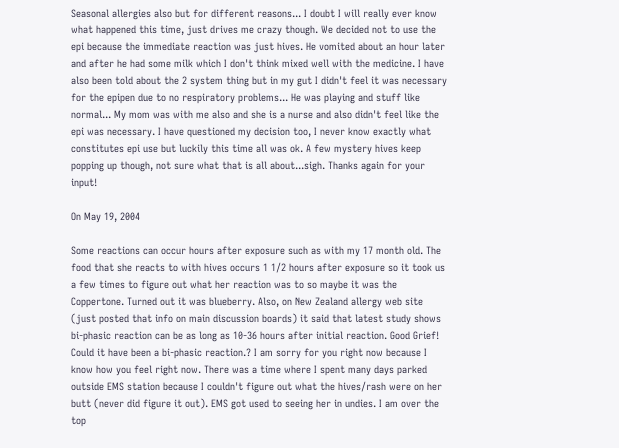Seasonal allergies also but for different reasons... I doubt I will really ever know what happened this time, just drives me crazy though. We decided not to use the epi because the immediate reaction was just hives. He vomited about an hour later and after he had some milk which I don't think mixed well with the medicine. I have also been told about the 2 system thing but in my gut I didn't feel it was necessary for the epipen due to no respiratory problems... He was playing and stuff like normal... My mom was with me also and she is a nurse and also didn't feel like the epi was necessary. I have questioned my decision too, I never know exactly what constitutes epi use but luckily this time all was ok. A few mystery hives keep popping up though, not sure what that is all about...sigh. Thanks again for your input!

On May 19, 2004

Some reactions can occur hours after exposure such as with my 17 month old. The food that she reacts to with hives occurs 1 1/2 hours after exposure so it took us a few times to figure out what her reaction was to so maybe it was the Coppertone. Turned out it was blueberry. Also, on New Zealand allergy web site (just posted that info on main discussion boards) it said that latest study shows bi-phasic reaction can be as long as 10-36 hours after initial reaction. Good Grief! Could it have been a bi-phasic reaction.? I am sorry for you right now because I know how you feel right now. There was a time where I spent many days parked outside EMS station because I couldn't figure out what the hives/rash were on her butt (never did figure it out). EMS got used to seeing her in undies. I am over the top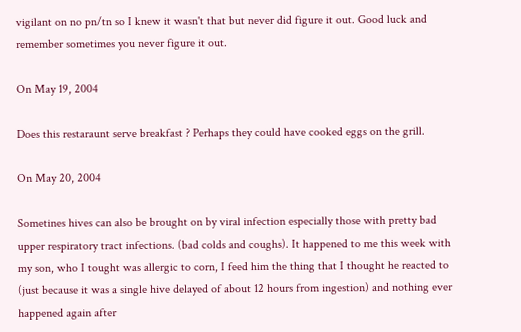vigilant on no pn/tn so I knew it wasn't that but never did figure it out. Good luck and remember sometimes you never figure it out.

On May 19, 2004

Does this restaraunt serve breakfast ? Perhaps they could have cooked eggs on the grill.

On May 20, 2004

Sometines hives can also be brought on by viral infection especially those with pretty bad upper respiratory tract infections. (bad colds and coughs). It happened to me this week with my son, who I tought was allergic to corn, I feed him the thing that I thought he reacted to (just because it was a single hive delayed of about 12 hours from ingestion) and nothing ever happened again after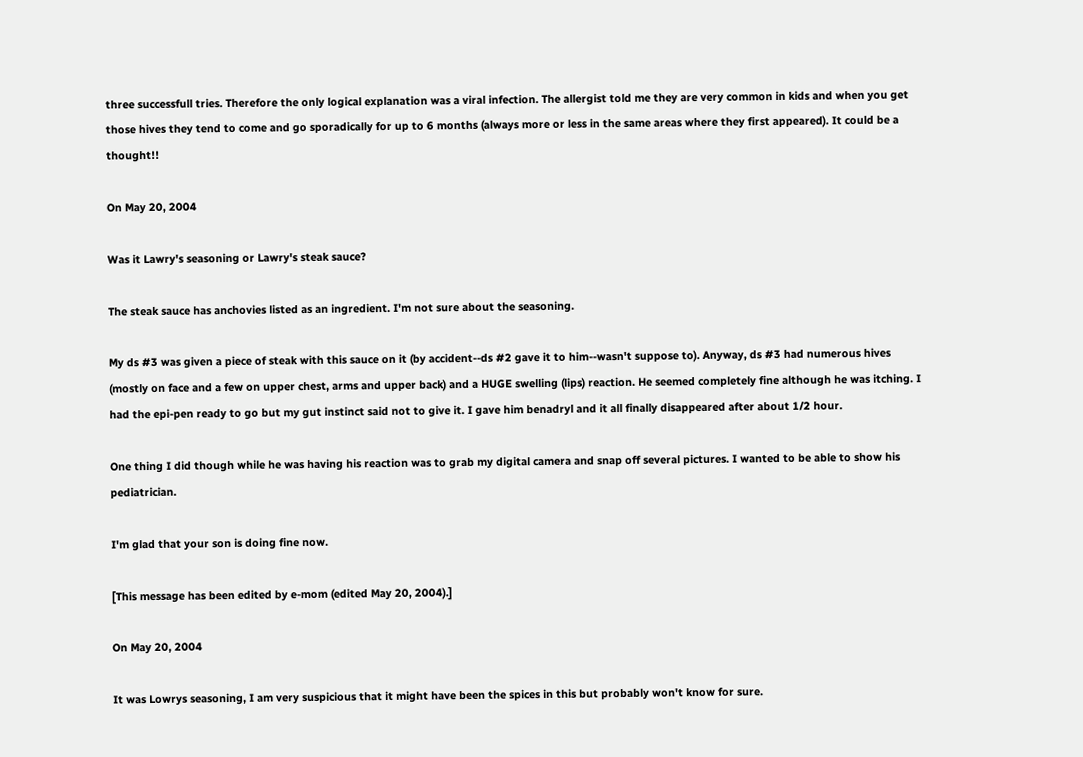three successfull tries. Therefore the only logical explanation was a viral infection. The allergist told me they are very common in kids and when you get those hives they tend to come and go sporadically for up to 6 months (always more or less in the same areas where they first appeared). It could be a thought!!

On May 20, 2004

Was it Lawry's seasoning or Lawry's steak sauce?

The steak sauce has anchovies listed as an ingredient. I'm not sure about the seasoning.

My ds #3 was given a piece of steak with this sauce on it (by accident--ds #2 gave it to him--wasn't suppose to). Anyway, ds #3 had numerous hives (mostly on face and a few on upper chest, arms and upper back) and a HUGE swelling (lips) reaction. He seemed completely fine although he was itching. I had the epi-pen ready to go but my gut instinct said not to give it. I gave him benadryl and it all finally disappeared after about 1/2 hour.

One thing I did though while he was having his reaction was to grab my digital camera and snap off several pictures. I wanted to be able to show his pediatrician.

I'm glad that your son is doing fine now.

[This message has been edited by e-mom (edited May 20, 2004).]

On May 20, 2004

It was Lowrys seasoning, I am very suspicious that it might have been the spices in this but probably won't know for sure.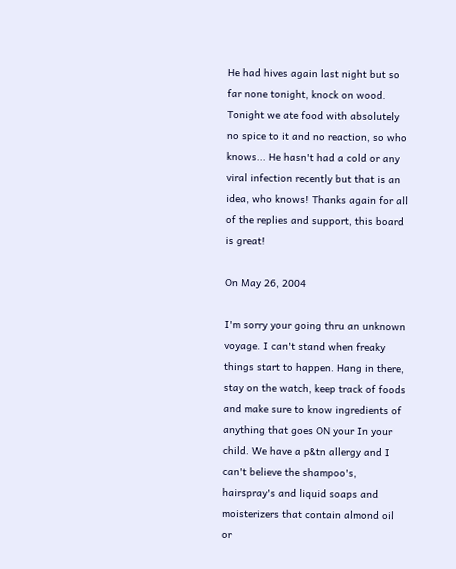He had hives again last night but so far none tonight, knock on wood. Tonight we ate food with absolutely no spice to it and no reaction, so who knows... He hasn't had a cold or any viral infection recently but that is an idea, who knows! Thanks again for all of the replies and support, this board is great!

On May 26, 2004

I'm sorry your going thru an unknown voyage. I can't stand when freaky things start to happen. Hang in there, stay on the watch, keep track of foods and make sure to know ingredients of anything that goes ON your In your child. We have a p&tn allergy and I can't believe the shampoo's, hairspray's and liquid soaps and moisterizers that contain almond oil or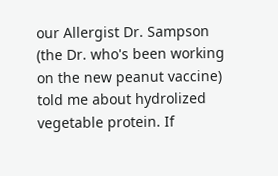our Allergist Dr. Sampson (the Dr. who's been working on the new peanut vaccine) told me about hydrolized vegetable protein. If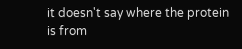it doesn't say where the protein is from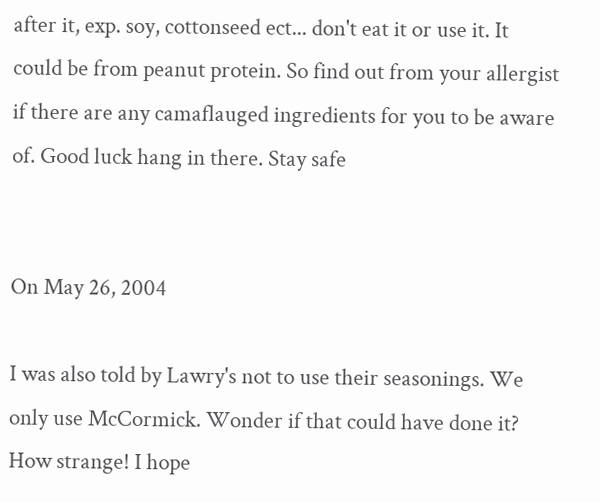after it, exp. soy, cottonseed ect... don't eat it or use it. It could be from peanut protein. So find out from your allergist if there are any camaflauged ingredients for you to be aware of. Good luck hang in there. Stay safe


On May 26, 2004

I was also told by Lawry's not to use their seasonings. We only use McCormick. Wonder if that could have done it? How strange! I hope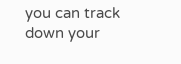you can track down your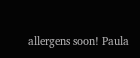allergens soon! Paula